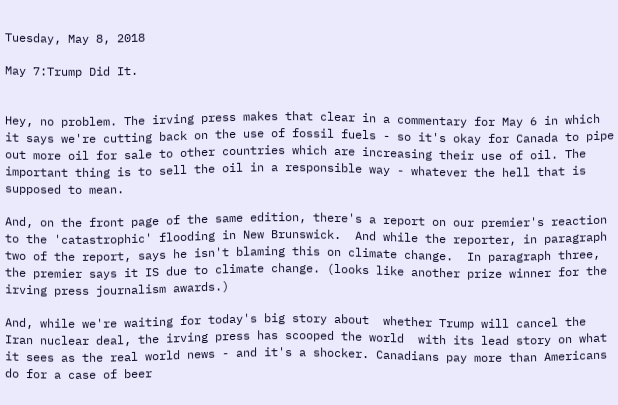Tuesday, May 8, 2018

May 7:Trump Did It.


Hey, no problem. The irving press makes that clear in a commentary for May 6 in which it says we're cutting back on the use of fossil fuels - so it's okay for Canada to pipe out more oil for sale to other countries which are increasing their use of oil. The important thing is to sell the oil in a responsible way - whatever the hell that is supposed to mean.

And, on the front page of the same edition, there's a report on our premier's reaction to the 'catastrophic' flooding in New Brunswick.  And while the reporter, in paragraph two of the report, says he isn't blaming this on climate change.  In paragraph three, the premier says it IS due to climate change. (looks like another prize winner for the irving press journalism awards.)

And, while we're waiting for today's big story about  whether Trump will cancel the Iran nuclear deal, the irving press has scooped the world  with its lead story on what it sees as the real world news - and it's a shocker. Canadians pay more than Americans do for a case of beer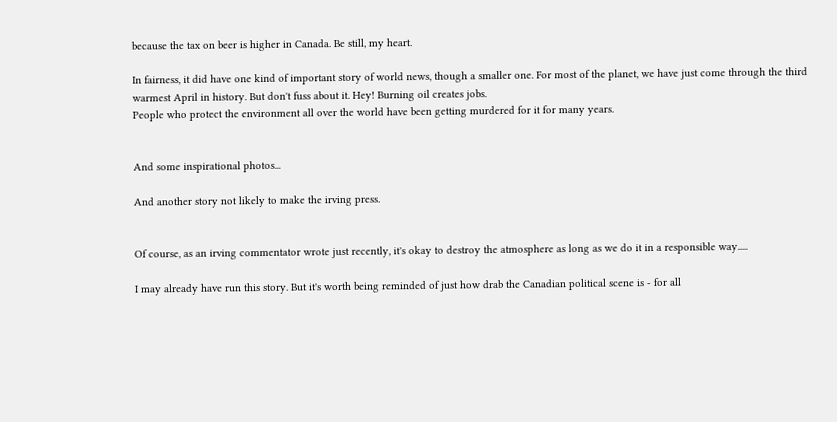because the tax on beer is higher in Canada. Be still, my heart.

In fairness, it did have one kind of important story of world news, though a smaller one. For most of the planet, we have just come through the third warmest April in history. But don't fuss about it. Hey! Burning oil creates jobs.
People who protect the environment all over the world have been getting murdered for it for many years.


And some inspirational photos...

And another story not likely to make the irving press.


Of course, as an irving commentator wrote just recently, it's okay to destroy the atmosphere as long as we do it in a responsible way.....

I may already have run this story. But it's worth being reminded of just how drab the Canadian political scene is - for all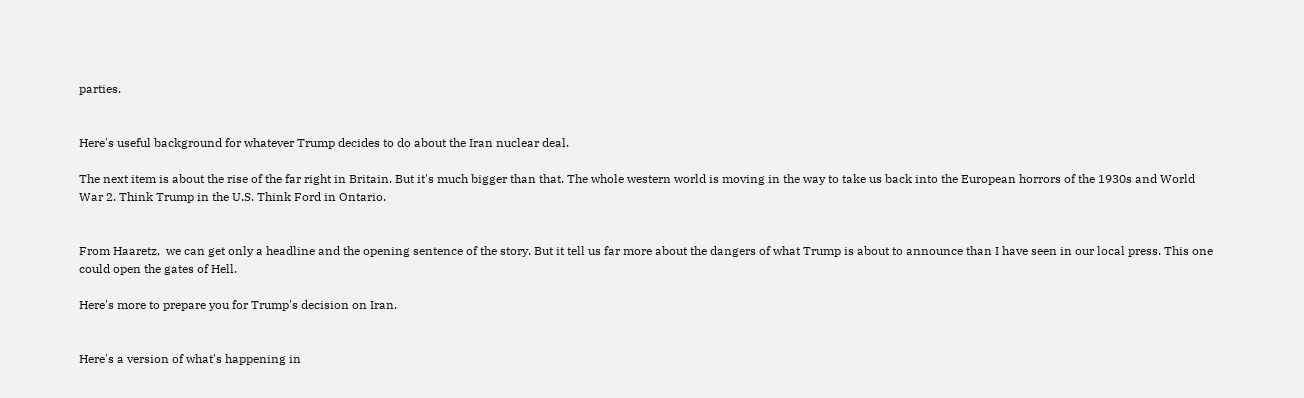parties.


Here's useful background for whatever Trump decides to do about the Iran nuclear deal.

The next item is about the rise of the far right in Britain. But it's much bigger than that. The whole western world is moving in the way to take us back into the European horrors of the 1930s and World War 2. Think Trump in the U.S. Think Ford in Ontario.


From Haaretz,  we can get only a headline and the opening sentence of the story. But it tell us far more about the dangers of what Trump is about to announce than I have seen in our local press. This one could open the gates of Hell.

Here's more to prepare you for Trump's decision on Iran.


Here's a version of what's happening in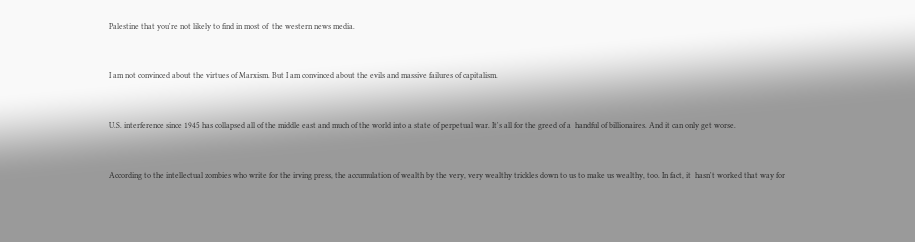Palestine that you're not likely to find in most of  the western news media.


I am not convinced about the virtues of Marxism. But I am convinced about the evils and massive failures of capitalism.


U.S. interference since 1945 has collapsed all of the middle east and much of the world into a state of perpetual war. It's all for the greed of a  handful of billionaires. And it can only get worse.


According to the intellectual zombies who write for the irving press, the accumulation of wealth by the very, very wealthy trickles down to us to make us wealthy, too. In fact, it  hasn't worked that way for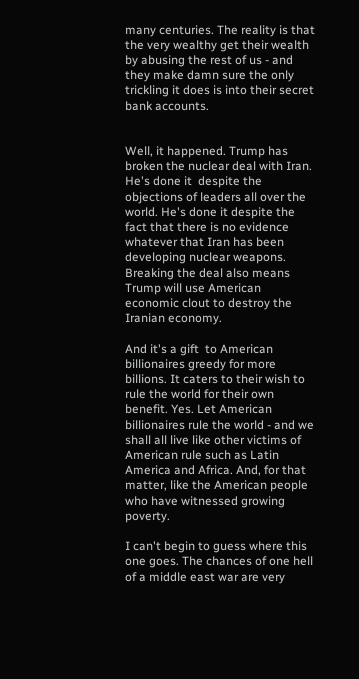many centuries. The reality is that the very wealthy get their wealth by abusing the rest of us - and they make damn sure the only trickling it does is into their secret  bank accounts.


Well, it happened. Trump has broken the nuclear deal with Iran. He's done it  despite the objections of leaders all over the world. He's done it despite the fact that there is no evidence whatever that Iran has been developing nuclear weapons. Breaking the deal also means Trump will use American economic clout to destroy the Iranian economy.

And it's a gift  to American billionaires greedy for more billions. It caters to their wish to rule the world for their own benefit. Yes. Let American billionaires rule the world - and we shall all live like other victims of American rule such as Latin America and Africa. And, for that matter, like the American people who have witnessed growing poverty.

I can't begin to guess where this one goes. The chances of one hell of a middle east war are very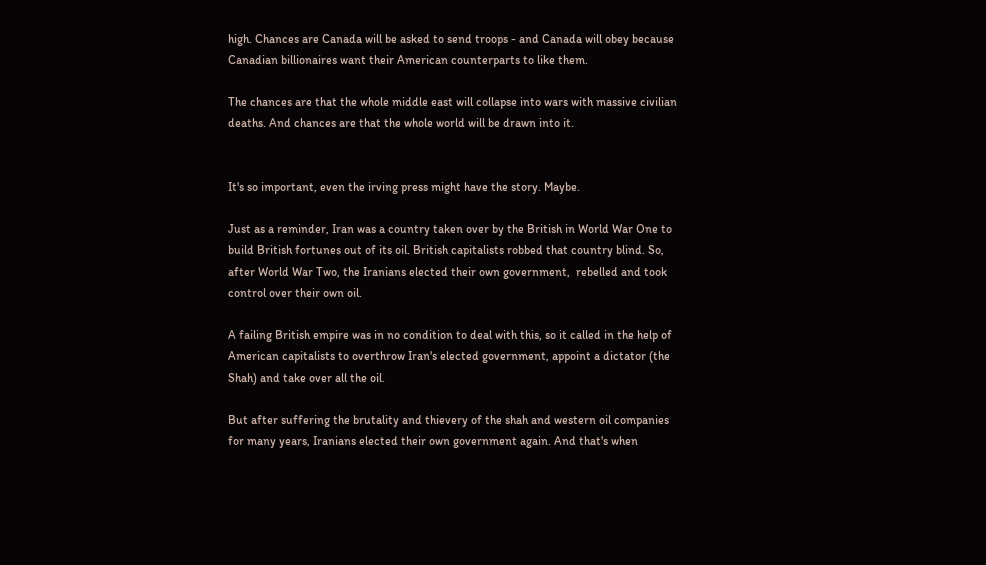high. Chances are Canada will be asked to send troops - and Canada will obey because Canadian billionaires want their American counterparts to like them.

The chances are that the whole middle east will collapse into wars with massive civilian deaths. And chances are that the whole world will be drawn into it.


It's so important, even the irving press might have the story. Maybe.

Just as a reminder, Iran was a country taken over by the British in World War One to build British fortunes out of its oil. British capitalists robbed that country blind. So, after World War Two, the Iranians elected their own government,  rebelled and took control over their own oil.

A failing British empire was in no condition to deal with this, so it called in the help of American capitalists to overthrow Iran's elected government, appoint a dictator (the Shah) and take over all the oil.

But after suffering the brutality and thievery of the shah and western oil companies for many years, Iranians elected their own government again. And that's when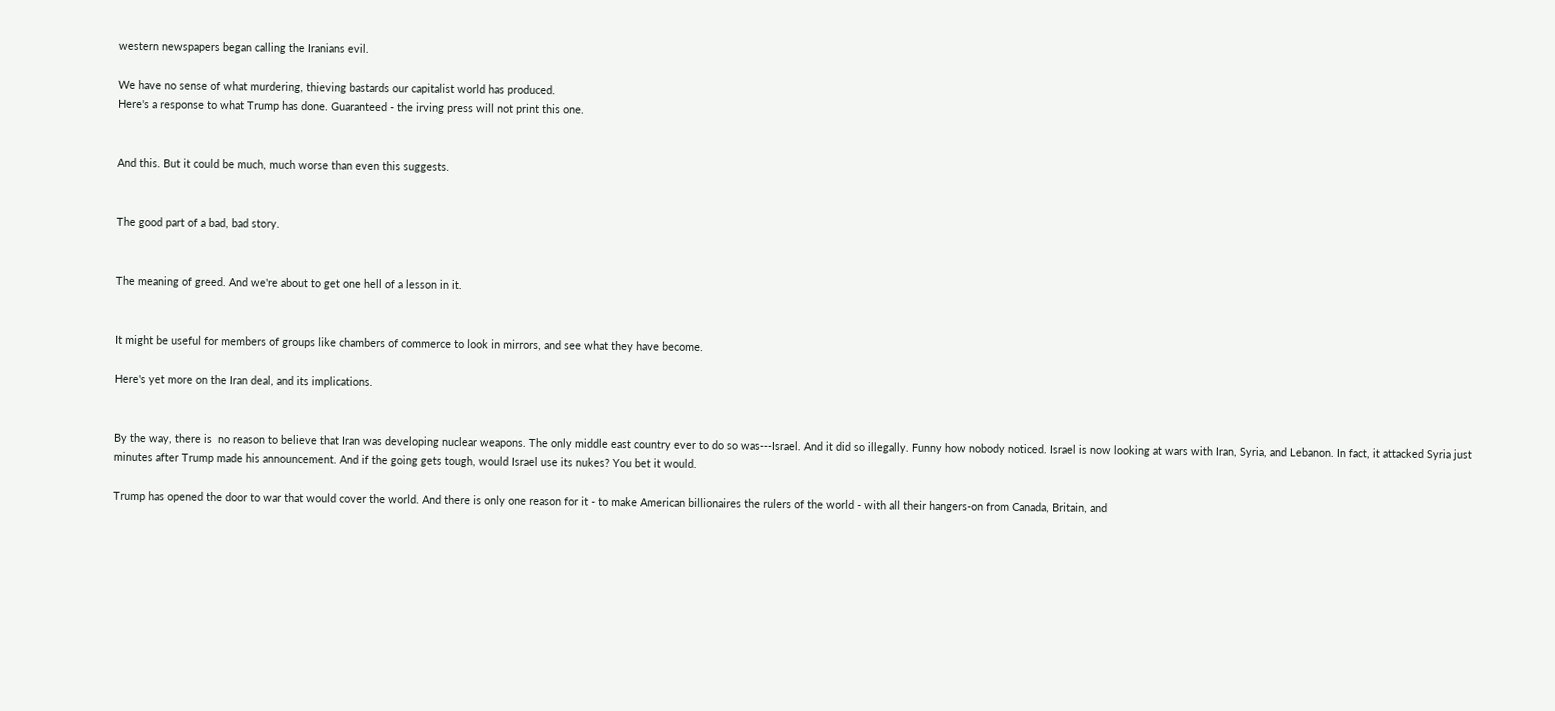western newspapers began calling the Iranians evil.

We have no sense of what murdering, thieving bastards our capitalist world has produced.
Here's a response to what Trump has done. Guaranteed - the irving press will not print this one.


And this. But it could be much, much worse than even this suggests.


The good part of a bad, bad story.


The meaning of greed. And we're about to get one hell of a lesson in it.


It might be useful for members of groups like chambers of commerce to look in mirrors, and see what they have become.

Here's yet more on the Iran deal, and its implications.


By the way, there is  no reason to believe that Iran was developing nuclear weapons. The only middle east country ever to do so was---Israel. And it did so illegally. Funny how nobody noticed. Israel is now looking at wars with Iran, Syria, and Lebanon. In fact, it attacked Syria just minutes after Trump made his announcement. And if the going gets tough, would Israel use its nukes? You bet it would.

Trump has opened the door to war that would cover the world. And there is only one reason for it - to make American billionaires the rulers of the world - with all their hangers-on from Canada, Britain, and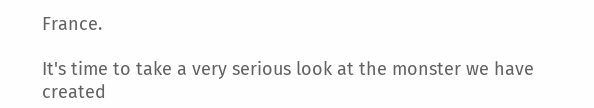France.

It's time to take a very serious look at the monster we have created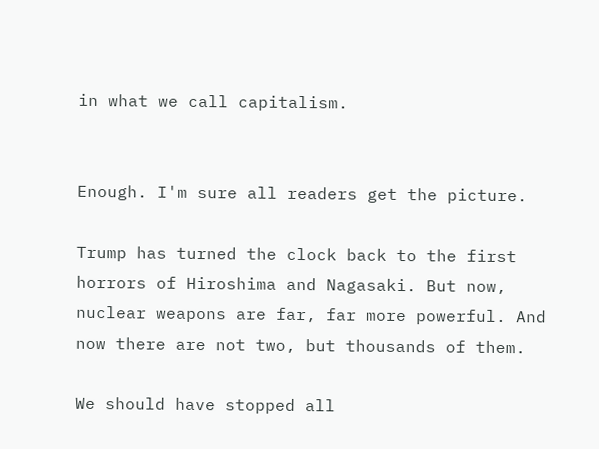in what we call capitalism.


Enough. I'm sure all readers get the picture.

Trump has turned the clock back to the first horrors of Hiroshima and Nagasaki. But now, nuclear weapons are far, far more powerful. And now there are not two, but thousands of them.

We should have stopped all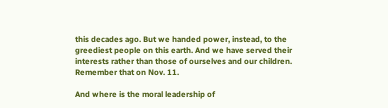this decades ago. But we handed power, instead, to the greediest people on this earth. And we have served their interests rather than those of ourselves and our children. Remember that on Nov. 11.

And where is the moral leadership of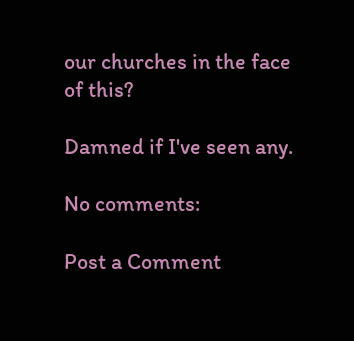our churches in the face of this?

Damned if I've seen any.

No comments:

Post a Comment